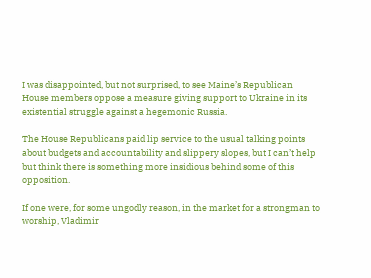I was disappointed, but not surprised, to see Maine’s Republican House members oppose a measure giving support to Ukraine in its existential struggle against a hegemonic Russia.

The House Republicans paid lip service to the usual talking points about budgets and accountability and slippery slopes, but I can’t help but think there is something more insidious behind some of this opposition.

If one were, for some ungodly reason, in the market for a strongman to worship, Vladimir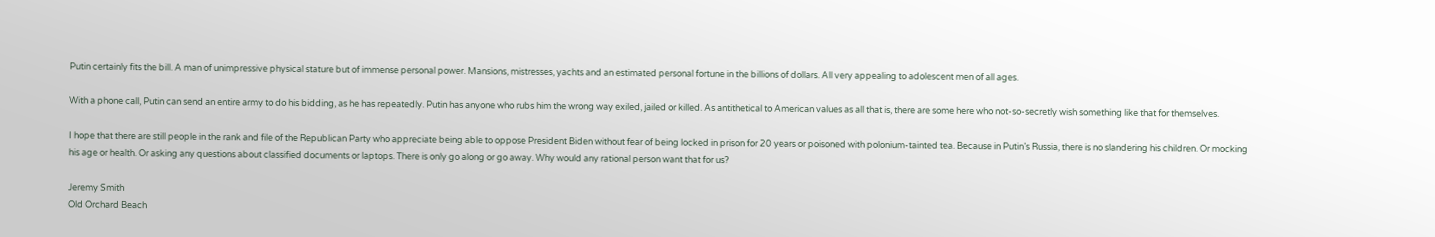Putin certainly fits the bill. A man of unimpressive physical stature but of immense personal power. Mansions, mistresses, yachts and an estimated personal fortune in the billions of dollars. All very appealing to adolescent men of all ages.

With a phone call, Putin can send an entire army to do his bidding, as he has repeatedly. Putin has anyone who rubs him the wrong way exiled, jailed or killed. As antithetical to American values as all that is, there are some here who not-so-secretly wish something like that for themselves.

I hope that there are still people in the rank and file of the Republican Party who appreciate being able to oppose President Biden without fear of being locked in prison for 20 years or poisoned with polonium-tainted tea. Because in Putin’s Russia, there is no slandering his children. Or mocking his age or health. Or asking any questions about classified documents or laptops. There is only go along or go away. Why would any rational person want that for us?

Jeremy Smith
Old Orchard Beach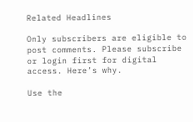Related Headlines

Only subscribers are eligible to post comments. Please subscribe or login first for digital access. Here’s why.

Use the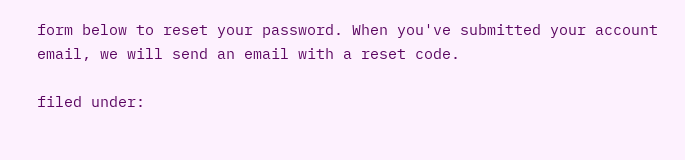form below to reset your password. When you've submitted your account email, we will send an email with a reset code.

filed under: